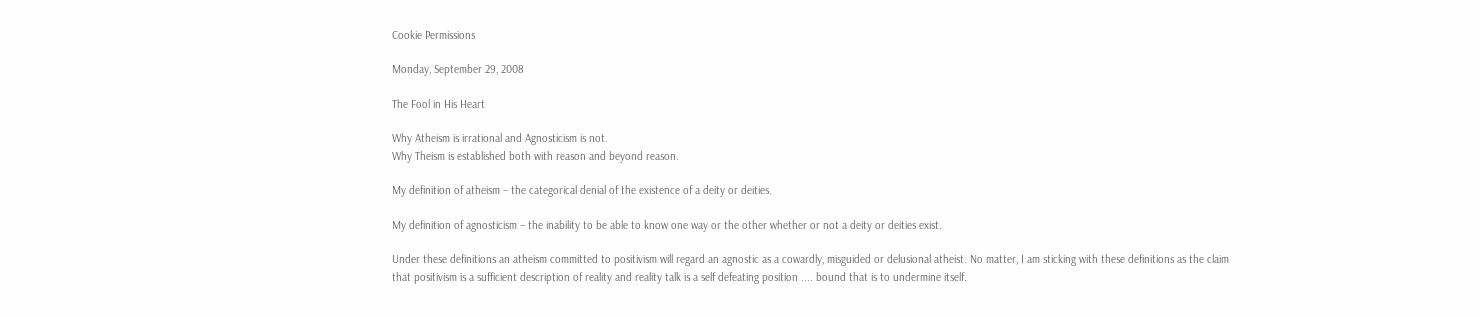Cookie Permissions

Monday, September 29, 2008

The Fool in His Heart

Why Atheism is irrational and Agnosticism is not.
Why Theism is established both with reason and beyond reason.

My definition of atheism – the categorical denial of the existence of a deity or deities.

My definition of agnosticism – the inability to be able to know one way or the other whether or not a deity or deities exist.

Under these definitions an atheism committed to positivism will regard an agnostic as a cowardly, misguided or delusional atheist. No matter, I am sticking with these definitions as the claim that positivism is a sufficient description of reality and reality talk is a self defeating position .... bound that is to undermine itself.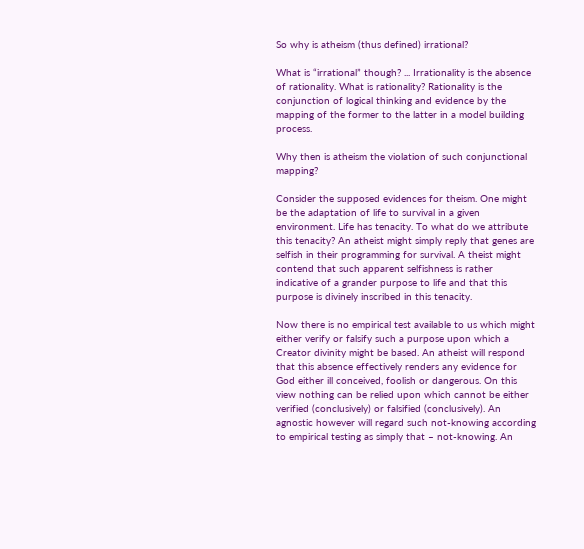So why is atheism (thus defined) irrational?

What is “irrational” though? ... Irrationality is the absence of rationality. What is rationality? Rationality is the conjunction of logical thinking and evidence by the mapping of the former to the latter in a model building process.

Why then is atheism the violation of such conjunctional mapping?

Consider the supposed evidences for theism. One might be the adaptation of life to survival in a given environment. Life has tenacity. To what do we attribute this tenacity? An atheist might simply reply that genes are selfish in their programming for survival. A theist might contend that such apparent selfishness is rather indicative of a grander purpose to life and that this purpose is divinely inscribed in this tenacity.

Now there is no empirical test available to us which might either verify or falsify such a purpose upon which a Creator divinity might be based. An atheist will respond that this absence effectively renders any evidence for God either ill conceived, foolish or dangerous. On this view nothing can be relied upon which cannot be either verified (conclusively) or falsified (conclusively). An agnostic however will regard such not-knowing according to empirical testing as simply that – not-knowing. An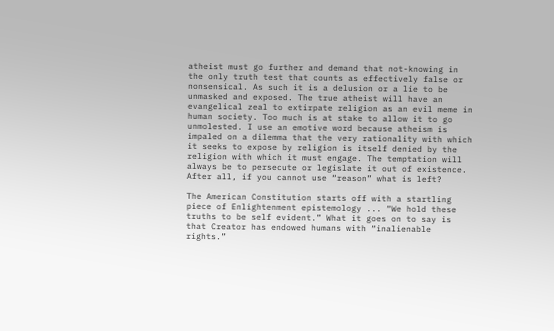atheist must go further and demand that not-knowing in the only truth test that counts as effectively false or nonsensical. As such it is a delusion or a lie to be unmasked and exposed. The true atheist will have an evangelical zeal to extirpate religion as an evil meme in human society. Too much is at stake to allow it to go unmolested. I use an emotive word because atheism is impaled on a dilemma that the very rationality with which it seeks to expose by religion is itself denied by the religion with which it must engage. The temptation will always be to persecute or legislate it out of existence. After all, if you cannot use “reason” what is left?

The American Constitution starts off with a startling piece of Enlightenment epistemology ... “We hold these truths to be self evident.” What it goes on to say is that Creator has endowed humans with “inalienable rights.”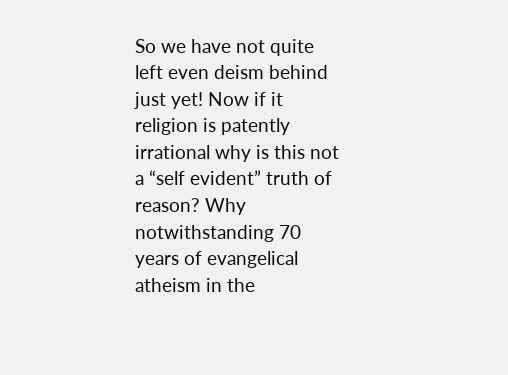So we have not quite left even deism behind just yet! Now if it religion is patently irrational why is this not a “self evident” truth of reason? Why notwithstanding 70 years of evangelical atheism in the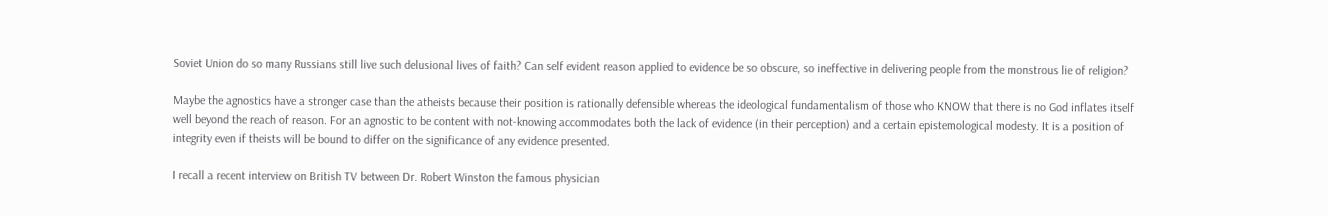Soviet Union do so many Russians still live such delusional lives of faith? Can self evident reason applied to evidence be so obscure, so ineffective in delivering people from the monstrous lie of religion?

Maybe the agnostics have a stronger case than the atheists because their position is rationally defensible whereas the ideological fundamentalism of those who KNOW that there is no God inflates itself well beyond the reach of reason. For an agnostic to be content with not-knowing accommodates both the lack of evidence (in their perception) and a certain epistemological modesty. It is a position of integrity even if theists will be bound to differ on the significance of any evidence presented.

I recall a recent interview on British TV between Dr. Robert Winston the famous physician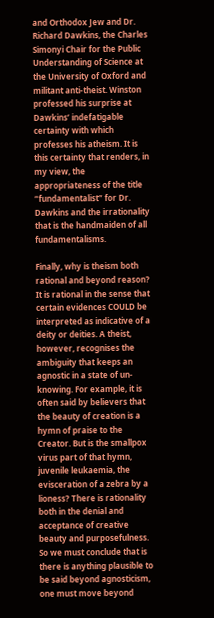and Orthodox Jew and Dr. Richard Dawkins, the Charles Simonyi Chair for the Public Understanding of Science at the University of Oxford and militant anti-theist. Winston professed his surprise at Dawkins’ indefatigable certainty with which professes his atheism. It is this certainty that renders, in my view, the appropriateness of the title “fundamentalist” for Dr. Dawkins and the irrationality that is the handmaiden of all fundamentalisms.

Finally, why is theism both rational and beyond reason? It is rational in the sense that certain evidences COULD be interpreted as indicative of a deity or deities. A theist, however, recognises the ambiguity that keeps an agnostic in a state of un-knowing. For example, it is often said by believers that the beauty of creation is a hymn of praise to the Creator. But is the smallpox virus part of that hymn, juvenile leukaemia, the evisceration of a zebra by a lioness? There is rationality both in the denial and acceptance of creative beauty and purposefulness. So we must conclude that is there is anything plausible to be said beyond agnosticism, one must move beyond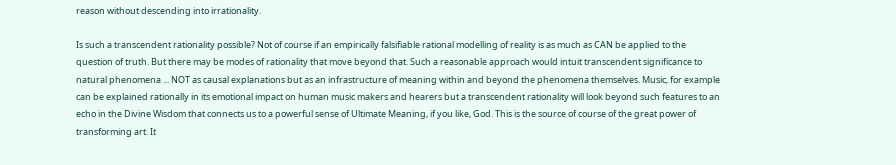reason without descending into irrationality.

Is such a transcendent rationality possible? Not of course if an empirically falsifiable rational modelling of reality is as much as CAN be applied to the question of truth. But there may be modes of rationality that move beyond that. Such a reasonable approach would intuit transcendent significance to natural phenomena ... NOT as causal explanations but as an infrastructure of meaning within and beyond the phenomena themselves. Music, for example can be explained rationally in its emotional impact on human music makers and hearers but a transcendent rationality will look beyond such features to an echo in the Divine Wisdom that connects us to a powerful sense of Ultimate Meaning, if you like, God. This is the source of course of the great power of transforming art. It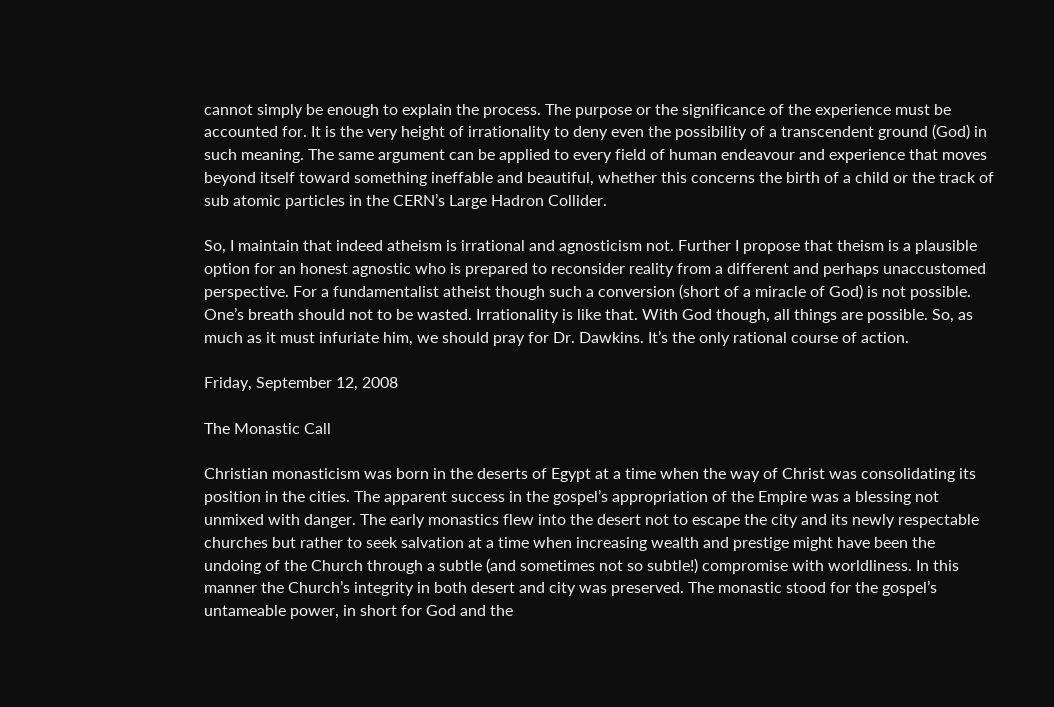cannot simply be enough to explain the process. The purpose or the significance of the experience must be accounted for. It is the very height of irrationality to deny even the possibility of a transcendent ground (God) in such meaning. The same argument can be applied to every field of human endeavour and experience that moves beyond itself toward something ineffable and beautiful, whether this concerns the birth of a child or the track of sub atomic particles in the CERN’s Large Hadron Collider.

So, I maintain that indeed atheism is irrational and agnosticism not. Further I propose that theism is a plausible option for an honest agnostic who is prepared to reconsider reality from a different and perhaps unaccustomed perspective. For a fundamentalist atheist though such a conversion (short of a miracle of God) is not possible. One’s breath should not to be wasted. Irrationality is like that. With God though, all things are possible. So, as much as it must infuriate him, we should pray for Dr. Dawkins. It’s the only rational course of action.

Friday, September 12, 2008

The Monastic Call

Christian monasticism was born in the deserts of Egypt at a time when the way of Christ was consolidating its position in the cities. The apparent success in the gospel’s appropriation of the Empire was a blessing not unmixed with danger. The early monastics flew into the desert not to escape the city and its newly respectable churches but rather to seek salvation at a time when increasing wealth and prestige might have been the undoing of the Church through a subtle (and sometimes not so subtle!) compromise with worldliness. In this manner the Church’s integrity in both desert and city was preserved. The monastic stood for the gospel’s untameable power, in short for God and the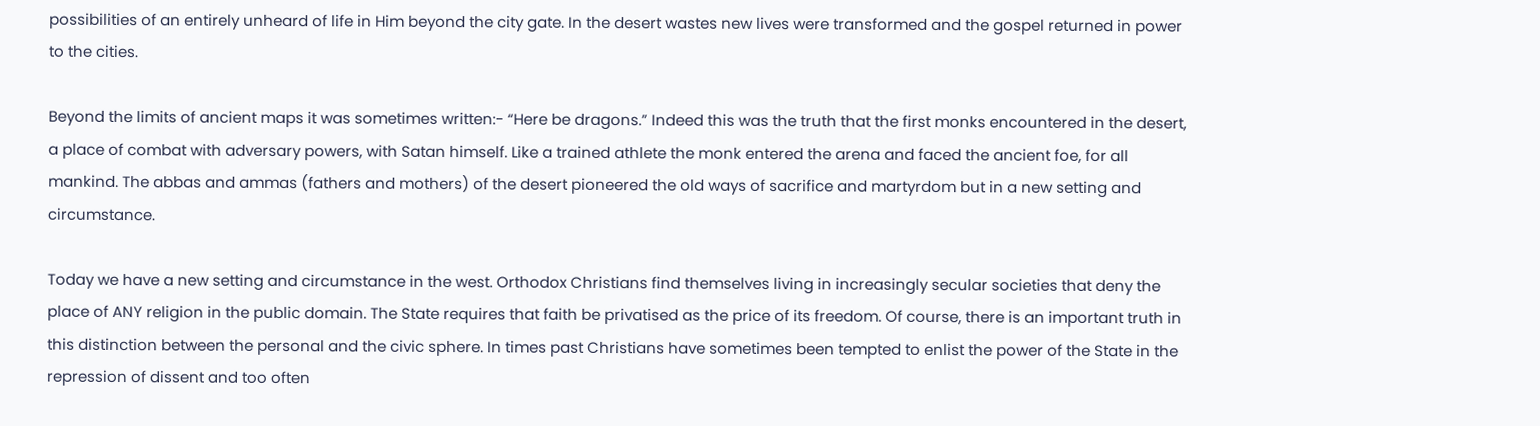possibilities of an entirely unheard of life in Him beyond the city gate. In the desert wastes new lives were transformed and the gospel returned in power to the cities.

Beyond the limits of ancient maps it was sometimes written:- “Here be dragons.” Indeed this was the truth that the first monks encountered in the desert, a place of combat with adversary powers, with Satan himself. Like a trained athlete the monk entered the arena and faced the ancient foe, for all mankind. The abbas and ammas (fathers and mothers) of the desert pioneered the old ways of sacrifice and martyrdom but in a new setting and circumstance.

Today we have a new setting and circumstance in the west. Orthodox Christians find themselves living in increasingly secular societies that deny the place of ANY religion in the public domain. The State requires that faith be privatised as the price of its freedom. Of course, there is an important truth in this distinction between the personal and the civic sphere. In times past Christians have sometimes been tempted to enlist the power of the State in the repression of dissent and too often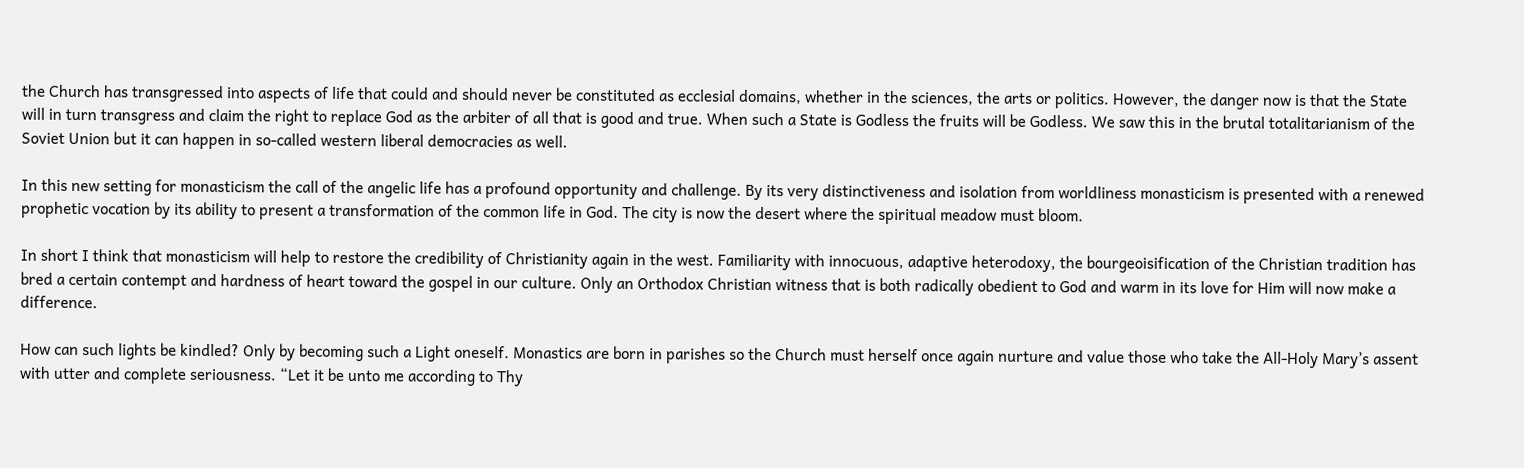the Church has transgressed into aspects of life that could and should never be constituted as ecclesial domains, whether in the sciences, the arts or politics. However, the danger now is that the State will in turn transgress and claim the right to replace God as the arbiter of all that is good and true. When such a State is Godless the fruits will be Godless. We saw this in the brutal totalitarianism of the Soviet Union but it can happen in so-called western liberal democracies as well.

In this new setting for monasticism the call of the angelic life has a profound opportunity and challenge. By its very distinctiveness and isolation from worldliness monasticism is presented with a renewed prophetic vocation by its ability to present a transformation of the common life in God. The city is now the desert where the spiritual meadow must bloom.

In short I think that monasticism will help to restore the credibility of Christianity again in the west. Familiarity with innocuous, adaptive heterodoxy, the bourgeoisification of the Christian tradition has bred a certain contempt and hardness of heart toward the gospel in our culture. Only an Orthodox Christian witness that is both radically obedient to God and warm in its love for Him will now make a difference.

How can such lights be kindled? Only by becoming such a Light oneself. Monastics are born in parishes so the Church must herself once again nurture and value those who take the All-Holy Mary’s assent with utter and complete seriousness. “Let it be unto me according to Thy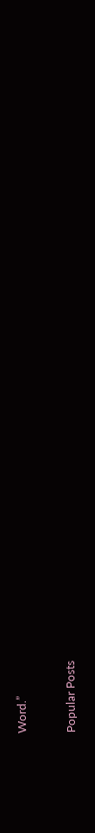Word.”

Popular Posts